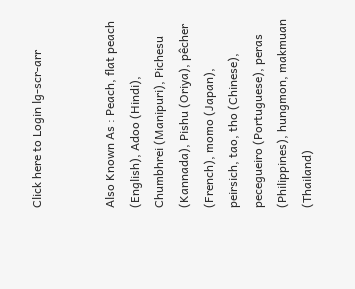Click here to Login lg-scr-arr


Also Known As : Peach, flat peach (English), Adoo (Hindi), Chumbhrei (Manipuri), Pichesu (Kannada), Pishu (Oriya), pêcher (French), momo (Japan), peirsich, tao, tho (Chinese), pecegueiro (Portuguese), peras (Philippines), hungmon, makmuan (Thailand)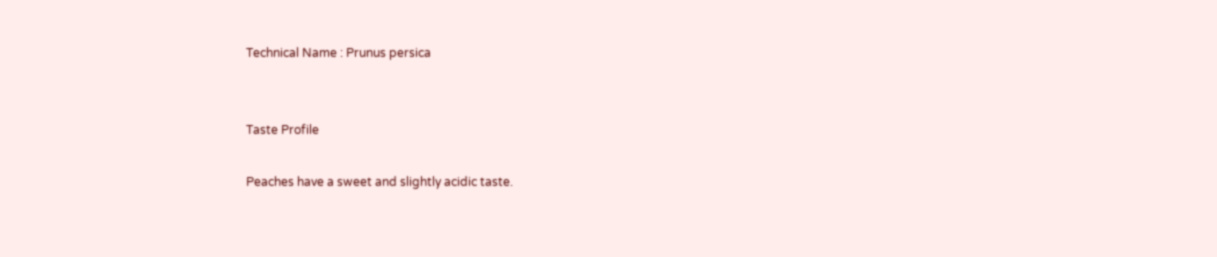Technical Name : Prunus persica


Taste Profile

Peaches have a sweet and slightly acidic taste.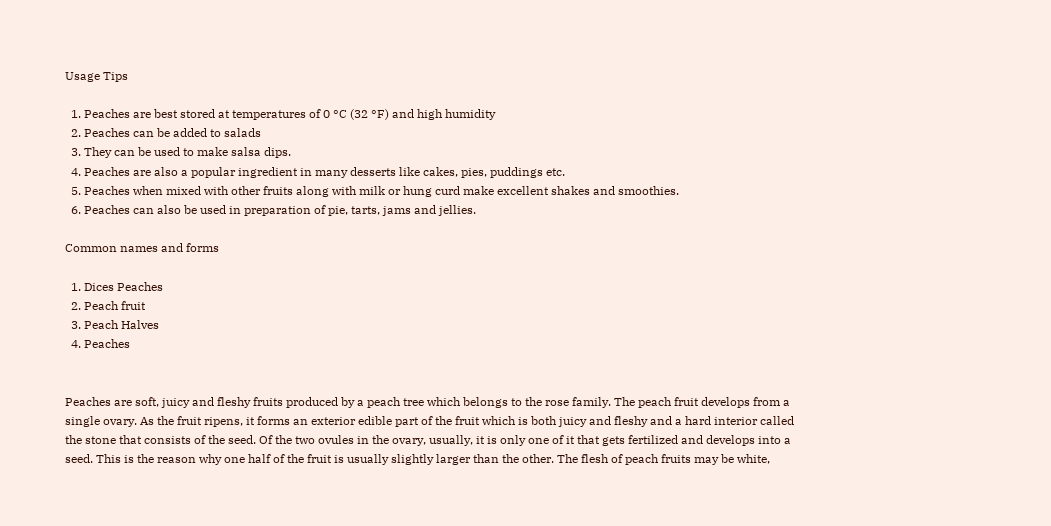Usage Tips

  1. Peaches are best stored at temperatures of 0 °C (32 °F) and high humidity
  2. Peaches can be added to salads
  3. They can be used to make salsa dips.
  4. Peaches are also a popular ingredient in many desserts like cakes, pies, puddings etc.
  5. Peaches when mixed with other fruits along with milk or hung curd make excellent shakes and smoothies.
  6. Peaches can also be used in preparation of pie, tarts, jams and jellies.

Common names and forms

  1. Dices Peaches
  2. Peach fruit
  3. Peach Halves
  4. Peaches


Peaches are soft, juicy and fleshy fruits produced by a peach tree which belongs to the rose family. The peach fruit develops from a single ovary. As the fruit ripens, it forms an exterior edible part of the fruit which is both juicy and fleshy and a hard interior called the stone that consists of the seed. Of the two ovules in the ovary, usually, it is only one of it that gets fertilized and develops into a seed. This is the reason why one half of the fruit is usually slightly larger than the other. The flesh of peach fruits may be white,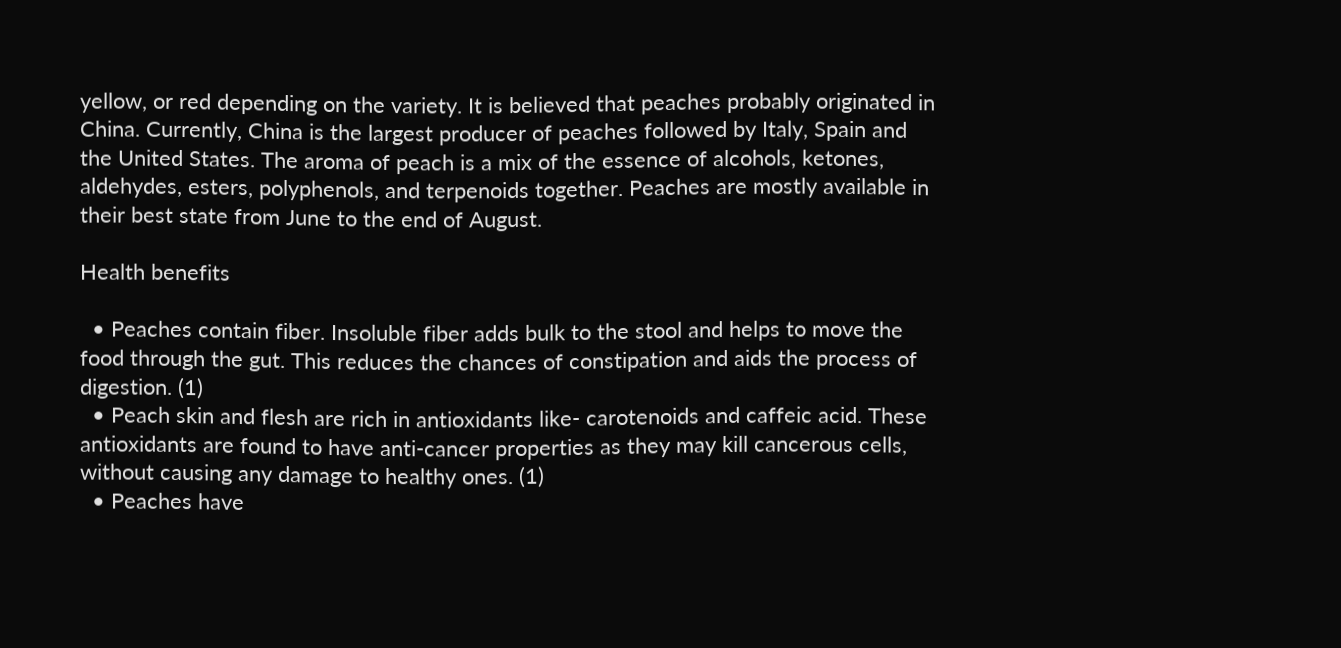yellow, or red depending on the variety. It is believed that peaches probably originated in China. Currently, China is the largest producer of peaches followed by Italy, Spain and the United States. The aroma of peach is a mix of the essence of alcohols, ketones, aldehydes, esters, polyphenols, and terpenoids together. Peaches are mostly available in their best state from June to the end of August.

Health benefits

  • Peaches contain fiber. Insoluble fiber adds bulk to the stool and helps to move the food through the gut. This reduces the chances of constipation and aids the process of digestion. (1)
  • Peach skin and flesh are rich in antioxidants like- carotenoids and caffeic acid. These antioxidants are found to have anti-cancer properties as they may kill cancerous cells, without causing any damage to healthy ones. (1)
  • Peaches have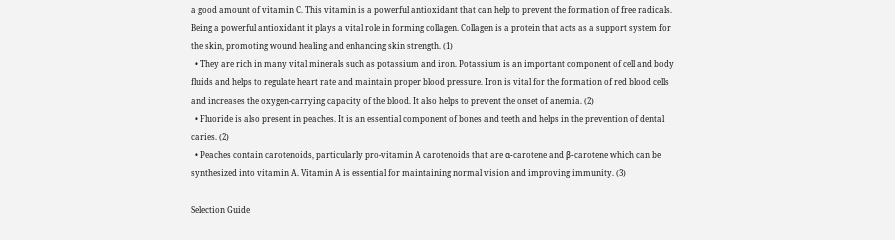a good amount of vitamin C. This vitamin is a powerful antioxidant that can help to prevent the formation of free radicals. Being a powerful antioxidant it plays a vital role in forming collagen. Collagen is a protein that acts as a support system for the skin, promoting wound healing and enhancing skin strength. (1)
  • They are rich in many vital minerals such as potassium and iron. Potassium is an important component of cell and body fluids and helps to regulate heart rate and maintain proper blood pressure. Iron is vital for the formation of red blood cells and increases the oxygen-carrying capacity of the blood. It also helps to prevent the onset of anemia. (2)
  • Fluoride is also present in peaches. It is an essential component of bones and teeth and helps in the prevention of dental caries. (2)
  • Peaches contain carotenoids, particularly pro-vitamin A carotenoids that are α-carotene and β-carotene which can be synthesized into vitamin A. Vitamin A is essential for maintaining normal vision and improving immunity. (3)

Selection Guide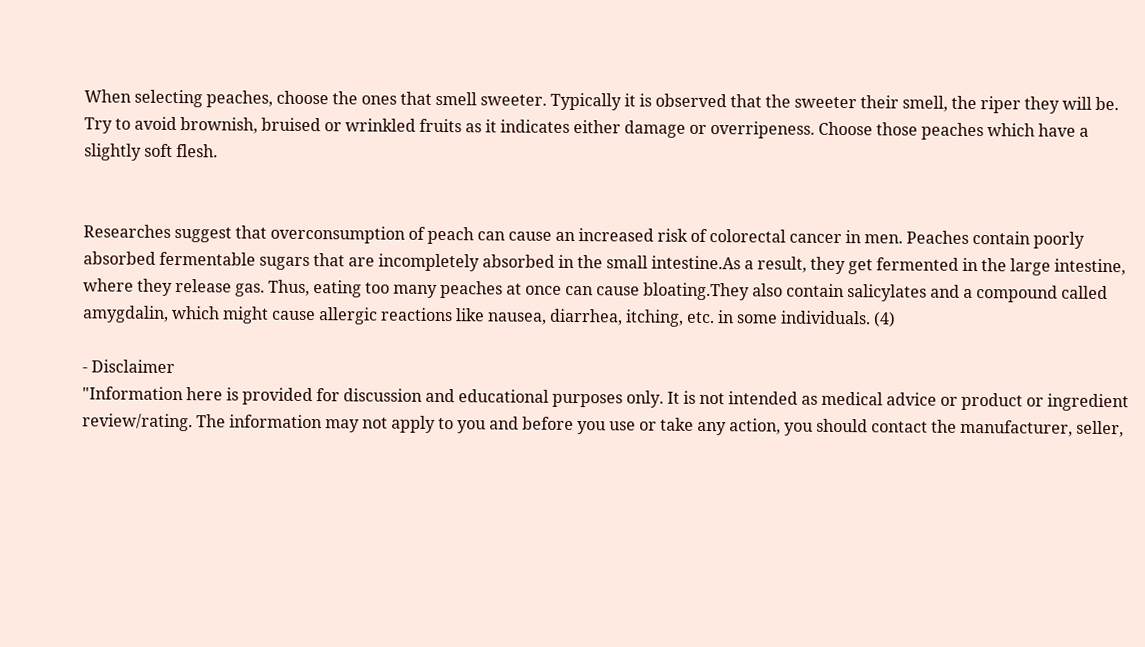When selecting peaches, choose the ones that smell sweeter. Typically it is observed that the sweeter their smell, the riper they will be. Try to avoid brownish, bruised or wrinkled fruits as it indicates either damage or overripeness. Choose those peaches which have a slightly soft flesh.


Researches suggest that overconsumption of peach can cause an increased risk of colorectal cancer in men. Peaches contain poorly absorbed fermentable sugars that are incompletely absorbed in the small intestine.As a result, they get fermented in the large intestine, where they release gas. Thus, eating too many peaches at once can cause bloating.They also contain salicylates and a compound called amygdalin, which might cause allergic reactions like nausea, diarrhea, itching, etc. in some individuals. (4)

- Disclaimer
"Information here is provided for discussion and educational purposes only. It is not intended as medical advice or product or ingredient review/rating. The information may not apply to you and before you use or take any action, you should contact the manufacturer, seller,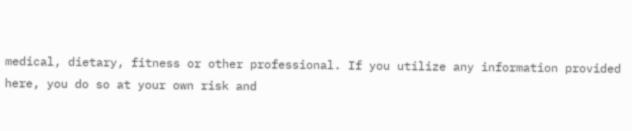medical, dietary, fitness or other professional. If you utilize any information provided here, you do so at your own risk and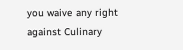you waive any right against Culinary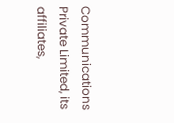Communications Private Limited, its affiliates,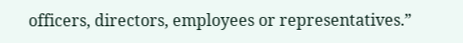officers, directors, employees or representatives.”